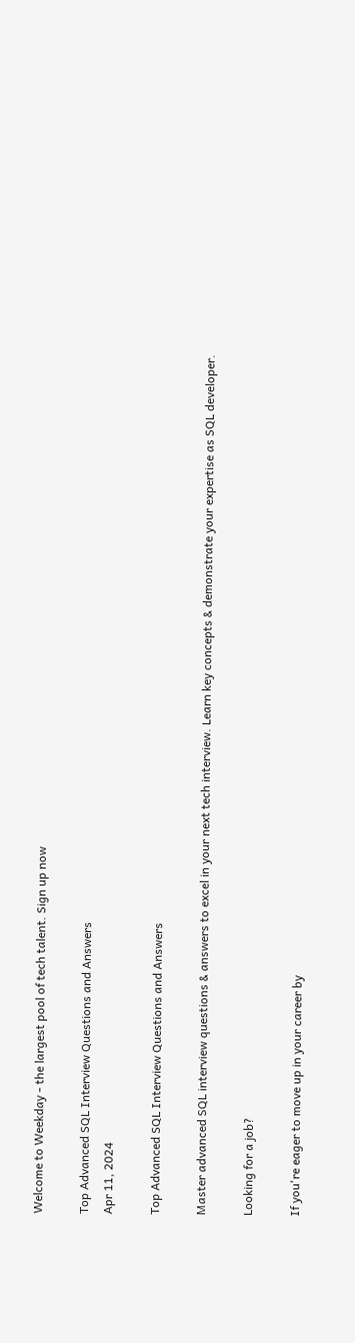Welcome to Weekday - the largest pool of tech talent. Sign up now

Top Advanced SQL Interview Questions and Answers
Apr 11, 2024

Top Advanced SQL Interview Questions and Answers

Master advanced SQL interview questions & answers to excel in your next tech interview. Learn key concepts & demonstrate your expertise as SQL developer.

Looking for a job?

If you're eager to move up in your career by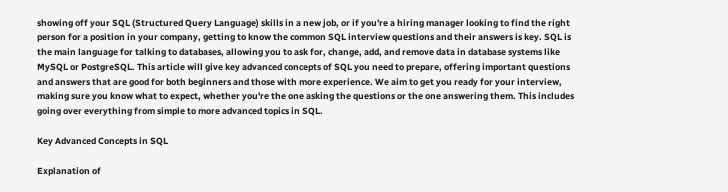showing off your SQL (Structured Query Language) skills in a new job, or if you're a hiring manager looking to find the right person for a position in your company, getting to know the common SQL interview questions and their answers is key. SQL is the main language for talking to databases, allowing you to ask for, change, add, and remove data in database systems like MySQL or PostgreSQL. This article will give key advanced concepts of SQL you need to prepare, offering important questions and answers that are good for both beginners and those with more experience. We aim to get you ready for your interview, making sure you know what to expect, whether you're the one asking the questions or the one answering them. This includes going over everything from simple to more advanced topics in SQL.

Key Advanced Concepts in SQL

Explanation of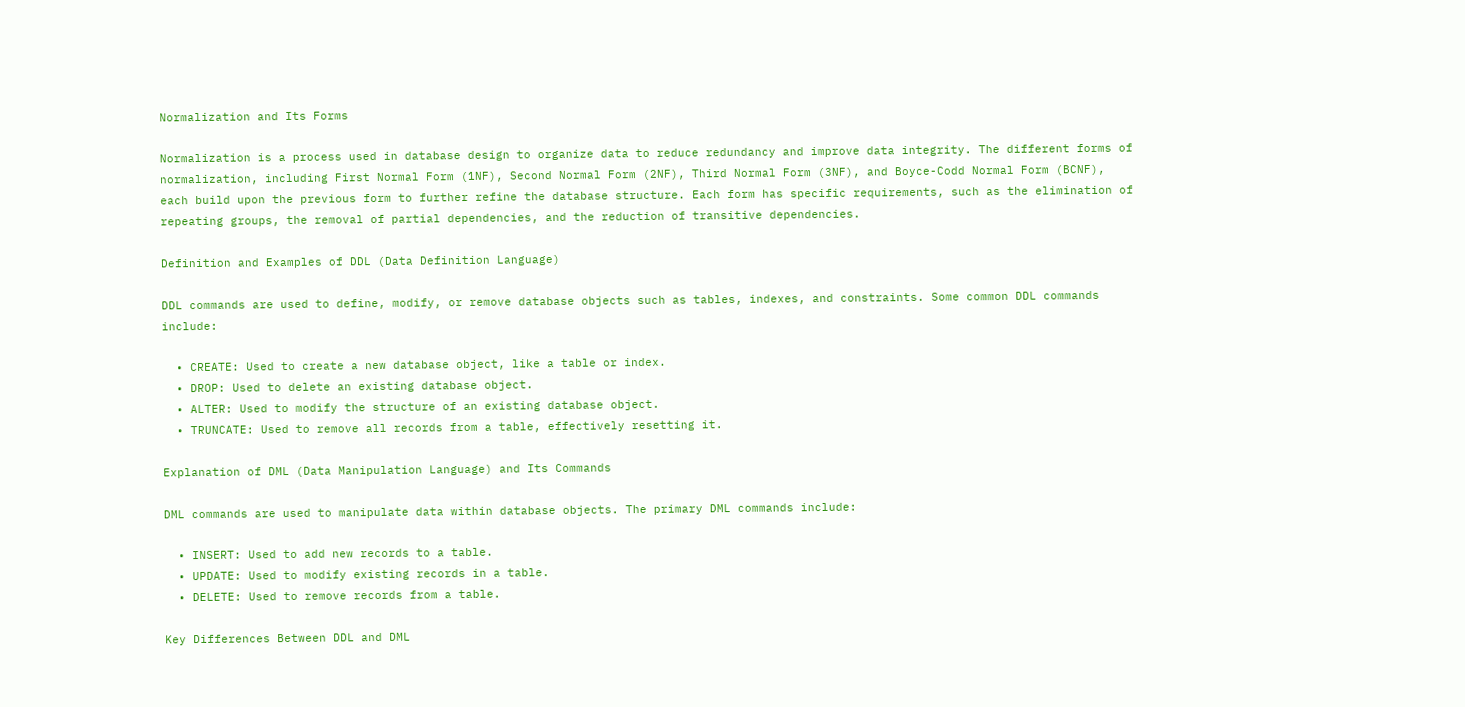Normalization and Its Forms

Normalization is a process used in database design to organize data to reduce redundancy and improve data integrity. The different forms of normalization, including First Normal Form (1NF), Second Normal Form (2NF), Third Normal Form (3NF), and Boyce-Codd Normal Form (BCNF), each build upon the previous form to further refine the database structure. Each form has specific requirements, such as the elimination of repeating groups, the removal of partial dependencies, and the reduction of transitive dependencies.

Definition and Examples of DDL (Data Definition Language)

DDL commands are used to define, modify, or remove database objects such as tables, indexes, and constraints. Some common DDL commands include:

  • CREATE: Used to create a new database object, like a table or index.
  • DROP: Used to delete an existing database object.
  • ALTER: Used to modify the structure of an existing database object.
  • TRUNCATE: Used to remove all records from a table, effectively resetting it.

Explanation of DML (Data Manipulation Language) and Its Commands

DML commands are used to manipulate data within database objects. The primary DML commands include:

  • INSERT: Used to add new records to a table.
  • UPDATE: Used to modify existing records in a table.
  • DELETE: Used to remove records from a table.

Key Differences Between DDL and DML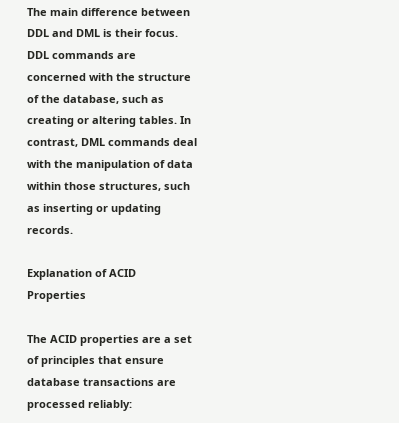The main difference between DDL and DML is their focus. DDL commands are concerned with the structure of the database, such as creating or altering tables. In contrast, DML commands deal with the manipulation of data within those structures, such as inserting or updating records.

Explanation of ACID Properties

The ACID properties are a set of principles that ensure database transactions are processed reliably: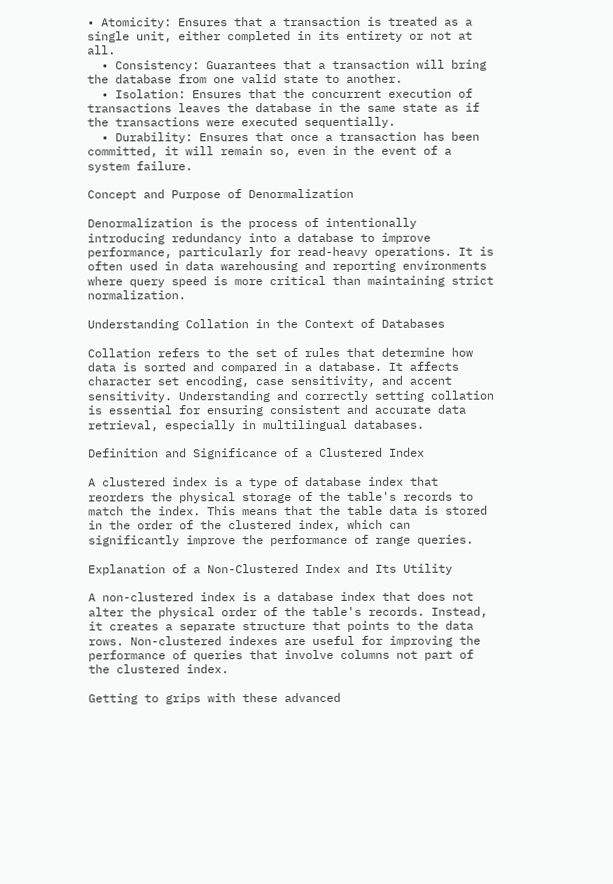• Atomicity: Ensures that a transaction is treated as a single unit, either completed in its entirety or not at all.
  • Consistency: Guarantees that a transaction will bring the database from one valid state to another.
  • Isolation: Ensures that the concurrent execution of transactions leaves the database in the same state as if the transactions were executed sequentially.
  • Durability: Ensures that once a transaction has been committed, it will remain so, even in the event of a system failure.

Concept and Purpose of Denormalization

Denormalization is the process of intentionally introducing redundancy into a database to improve performance, particularly for read-heavy operations. It is often used in data warehousing and reporting environments where query speed is more critical than maintaining strict normalization.

Understanding Collation in the Context of Databases

Collation refers to the set of rules that determine how data is sorted and compared in a database. It affects character set encoding, case sensitivity, and accent sensitivity. Understanding and correctly setting collation is essential for ensuring consistent and accurate data retrieval, especially in multilingual databases.

Definition and Significance of a Clustered Index

A clustered index is a type of database index that reorders the physical storage of the table's records to match the index. This means that the table data is stored in the order of the clustered index, which can significantly improve the performance of range queries.

Explanation of a Non-Clustered Index and Its Utility

A non-clustered index is a database index that does not alter the physical order of the table's records. Instead, it creates a separate structure that points to the data rows. Non-clustered indexes are useful for improving the performance of queries that involve columns not part of the clustered index.

Getting to grips with these advanced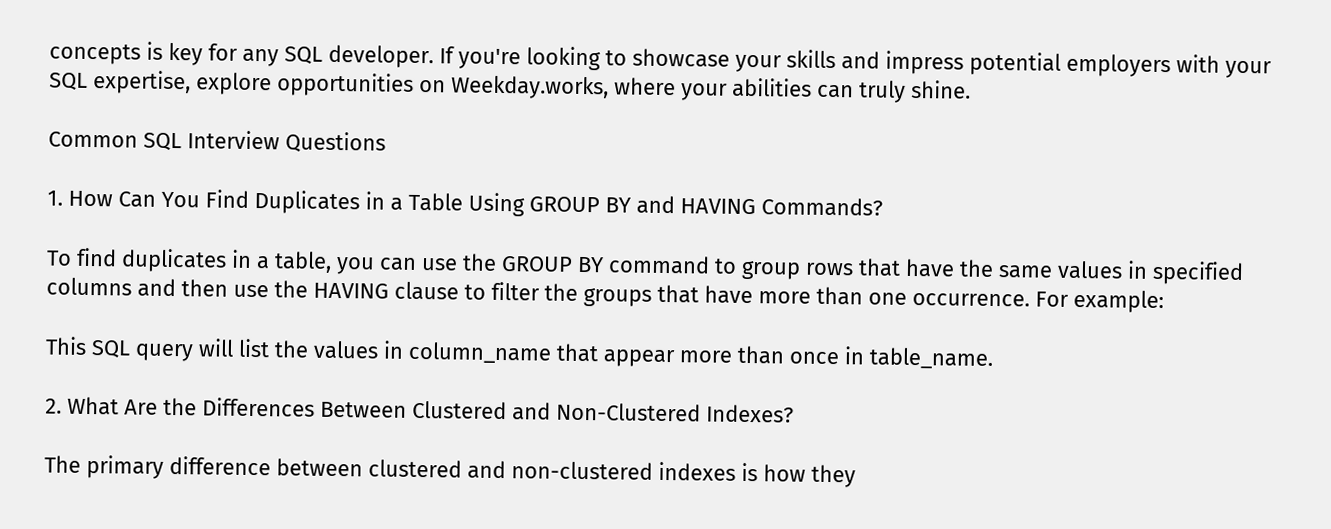concepts is key for any SQL developer. If you're looking to showcase your skills and impress potential employers with your SQL expertise, explore opportunities on Weekday.works, where your abilities can truly shine.

Common SQL Interview Questions

1. How Can You Find Duplicates in a Table Using GROUP BY and HAVING Commands?

To find duplicates in a table, you can use the GROUP BY command to group rows that have the same values in specified columns and then use the HAVING clause to filter the groups that have more than one occurrence. For example:

This SQL query will list the values in column_name that appear more than once in table_name.

2. What Are the Differences Between Clustered and Non-Clustered Indexes?

The primary difference between clustered and non-clustered indexes is how they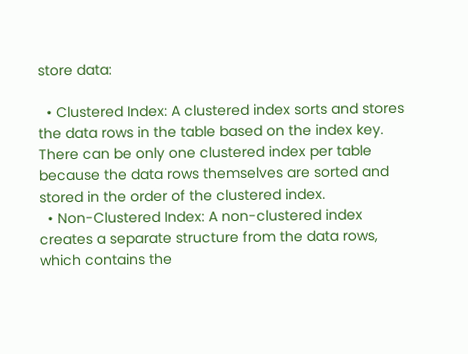store data:

  • Clustered Index: A clustered index sorts and stores the data rows in the table based on the index key. There can be only one clustered index per table because the data rows themselves are sorted and stored in the order of the clustered index.
  • Non-Clustered Index: A non-clustered index creates a separate structure from the data rows, which contains the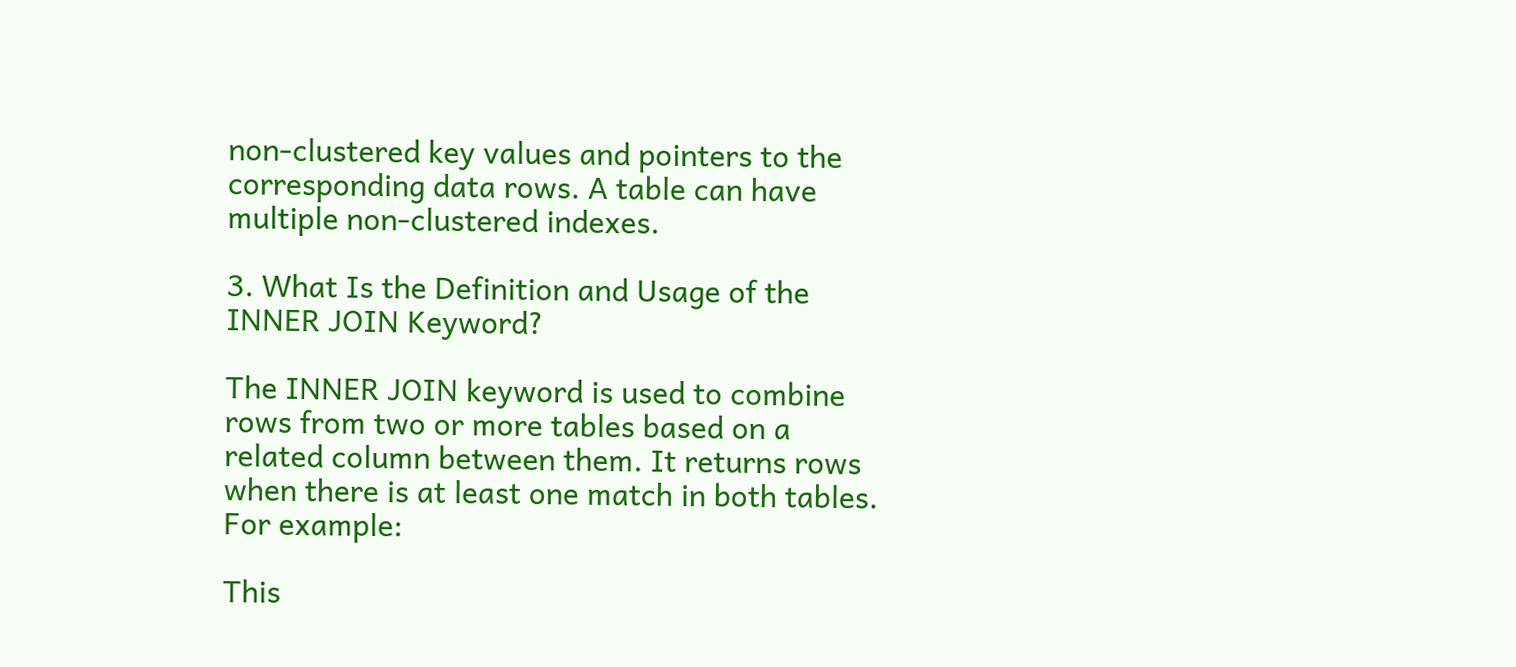non-clustered key values and pointers to the corresponding data rows. A table can have multiple non-clustered indexes.

3. What Is the Definition and Usage of the INNER JOIN Keyword?

The INNER JOIN keyword is used to combine rows from two or more tables based on a related column between them. It returns rows when there is at least one match in both tables. For example:

This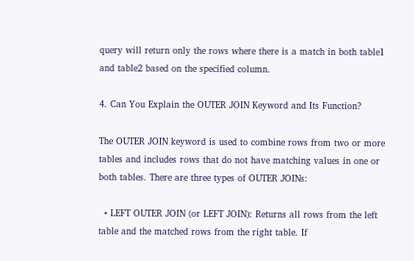query will return only the rows where there is a match in both table1 and table2 based on the specified column.

4. Can You Explain the OUTER JOIN Keyword and Its Function?

The OUTER JOIN keyword is used to combine rows from two or more tables and includes rows that do not have matching values in one or both tables. There are three types of OUTER JOINs:

  • LEFT OUTER JOIN (or LEFT JOIN): Returns all rows from the left table and the matched rows from the right table. If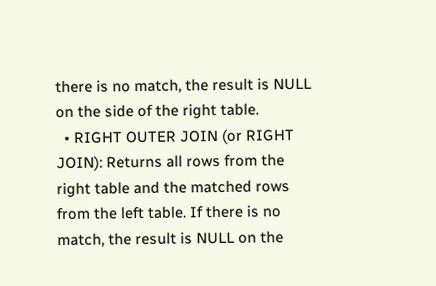there is no match, the result is NULL on the side of the right table.
  • RIGHT OUTER JOIN (or RIGHT JOIN): Returns all rows from the right table and the matched rows from the left table. If there is no match, the result is NULL on the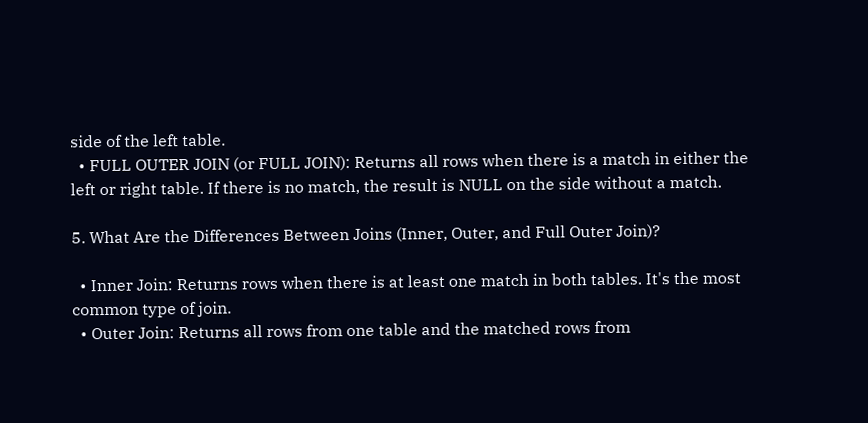side of the left table.
  • FULL OUTER JOIN (or FULL JOIN): Returns all rows when there is a match in either the left or right table. If there is no match, the result is NULL on the side without a match.

5. What Are the Differences Between Joins (Inner, Outer, and Full Outer Join)?

  • Inner Join: Returns rows when there is at least one match in both tables. It's the most common type of join.
  • Outer Join: Returns all rows from one table and the matched rows from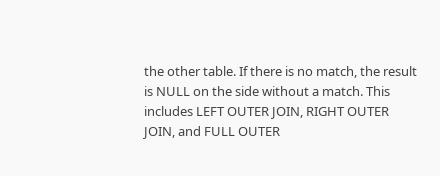the other table. If there is no match, the result is NULL on the side without a match. This includes LEFT OUTER JOIN, RIGHT OUTER JOIN, and FULL OUTER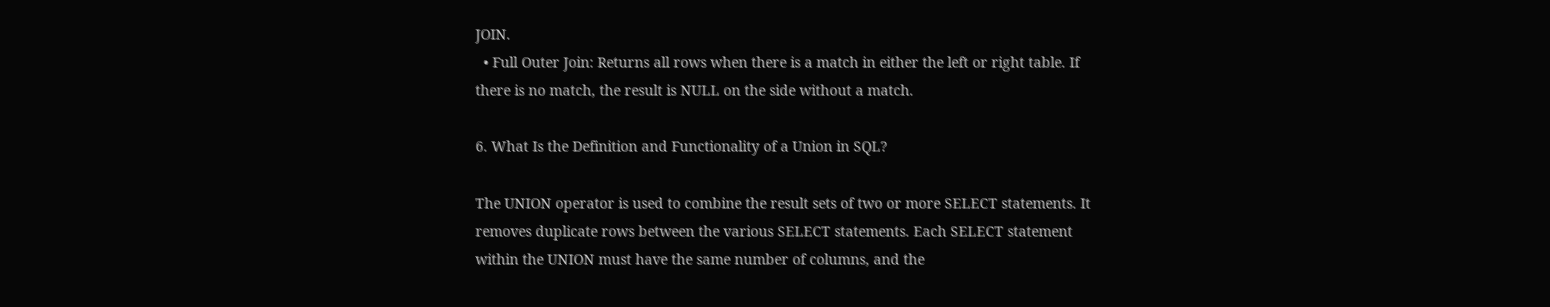JOIN.
  • Full Outer Join: Returns all rows when there is a match in either the left or right table. If there is no match, the result is NULL on the side without a match.

6. What Is the Definition and Functionality of a Union in SQL?

The UNION operator is used to combine the result sets of two or more SELECT statements. It removes duplicate rows between the various SELECT statements. Each SELECT statement within the UNION must have the same number of columns, and the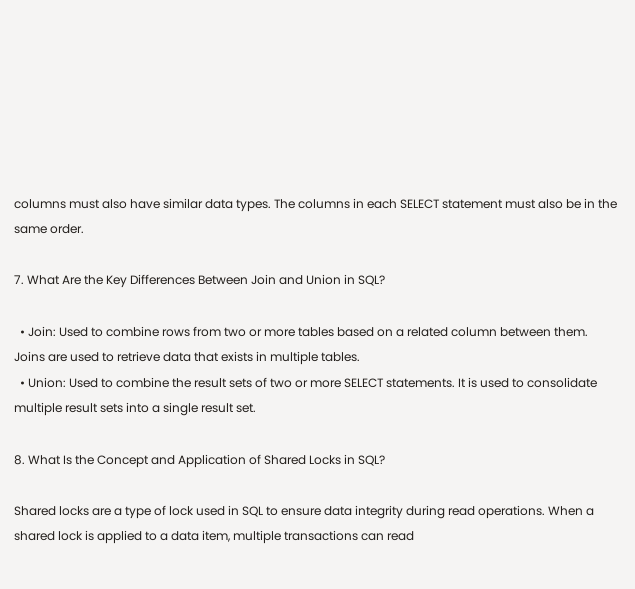columns must also have similar data types. The columns in each SELECT statement must also be in the same order.

7. What Are the Key Differences Between Join and Union in SQL?

  • Join: Used to combine rows from two or more tables based on a related column between them. Joins are used to retrieve data that exists in multiple tables.
  • Union: Used to combine the result sets of two or more SELECT statements. It is used to consolidate multiple result sets into a single result set.

8. What Is the Concept and Application of Shared Locks in SQL?

Shared locks are a type of lock used in SQL to ensure data integrity during read operations. When a shared lock is applied to a data item, multiple transactions can read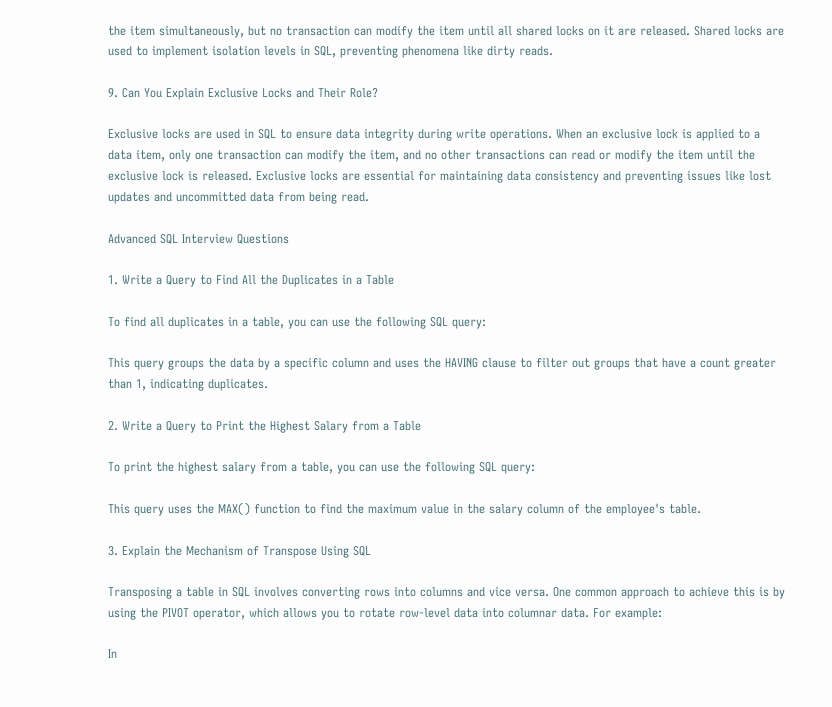the item simultaneously, but no transaction can modify the item until all shared locks on it are released. Shared locks are used to implement isolation levels in SQL, preventing phenomena like dirty reads.

9. Can You Explain Exclusive Locks and Their Role?

Exclusive locks are used in SQL to ensure data integrity during write operations. When an exclusive lock is applied to a data item, only one transaction can modify the item, and no other transactions can read or modify the item until the exclusive lock is released. Exclusive locks are essential for maintaining data consistency and preventing issues like lost updates and uncommitted data from being read.

Advanced SQL Interview Questions

1. Write a Query to Find All the Duplicates in a Table

To find all duplicates in a table, you can use the following SQL query:

This query groups the data by a specific column and uses the HAVING clause to filter out groups that have a count greater than 1, indicating duplicates.

2. Write a Query to Print the Highest Salary from a Table

To print the highest salary from a table, you can use the following SQL query:

This query uses the MAX() function to find the maximum value in the salary column of the employee's table.

3. Explain the Mechanism of Transpose Using SQL

Transposing a table in SQL involves converting rows into columns and vice versa. One common approach to achieve this is by using the PIVOT operator, which allows you to rotate row-level data into columnar data. For example:

In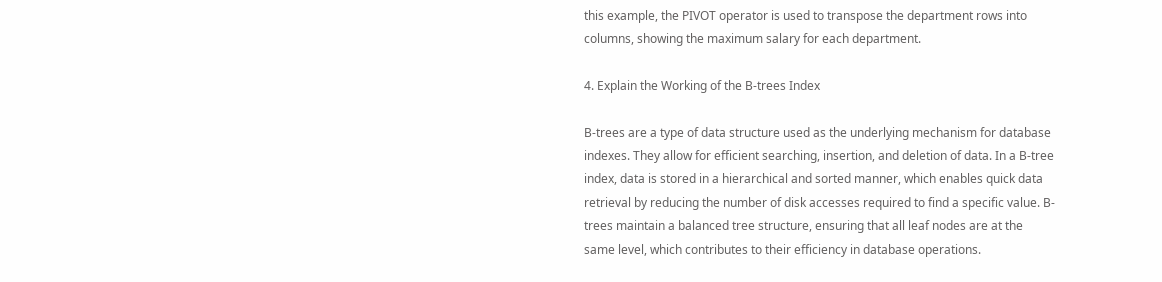this example, the PIVOT operator is used to transpose the department rows into columns, showing the maximum salary for each department.

4. Explain the Working of the B-trees Index

B-trees are a type of data structure used as the underlying mechanism for database indexes. They allow for efficient searching, insertion, and deletion of data. In a B-tree index, data is stored in a hierarchical and sorted manner, which enables quick data retrieval by reducing the number of disk accesses required to find a specific value. B-trees maintain a balanced tree structure, ensuring that all leaf nodes are at the same level, which contributes to their efficiency in database operations.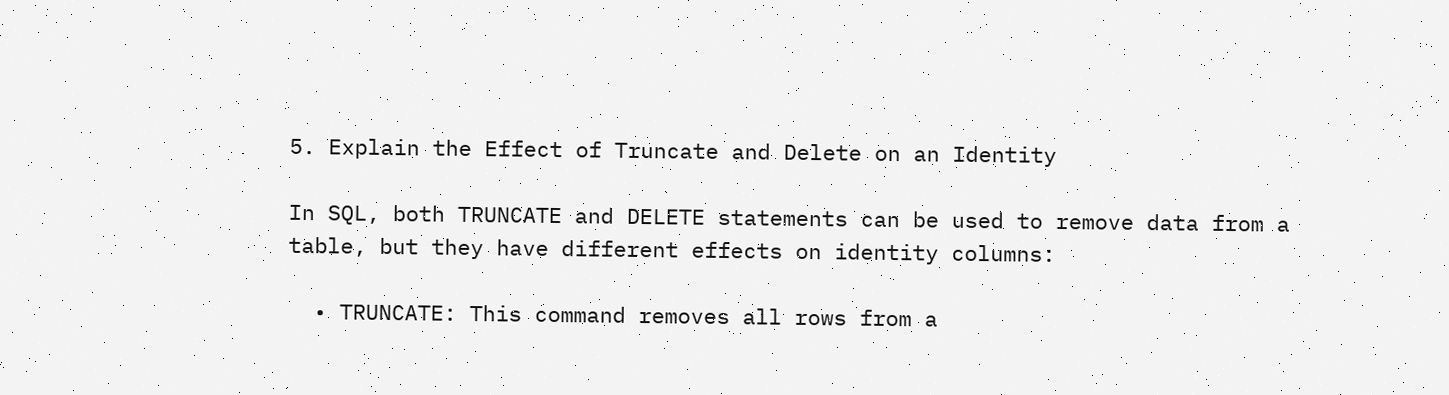5. Explain the Effect of Truncate and Delete on an Identity

In SQL, both TRUNCATE and DELETE statements can be used to remove data from a table, but they have different effects on identity columns:

  • TRUNCATE: This command removes all rows from a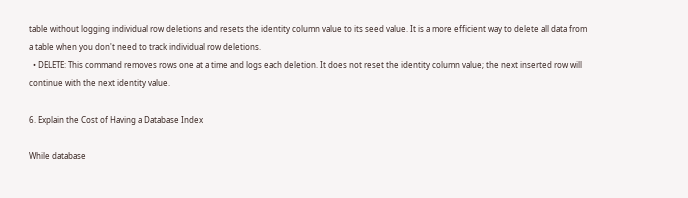table without logging individual row deletions and resets the identity column value to its seed value. It is a more efficient way to delete all data from a table when you don't need to track individual row deletions.
  • DELETE: This command removes rows one at a time and logs each deletion. It does not reset the identity column value; the next inserted row will continue with the next identity value.

6. Explain the Cost of Having a Database Index

While database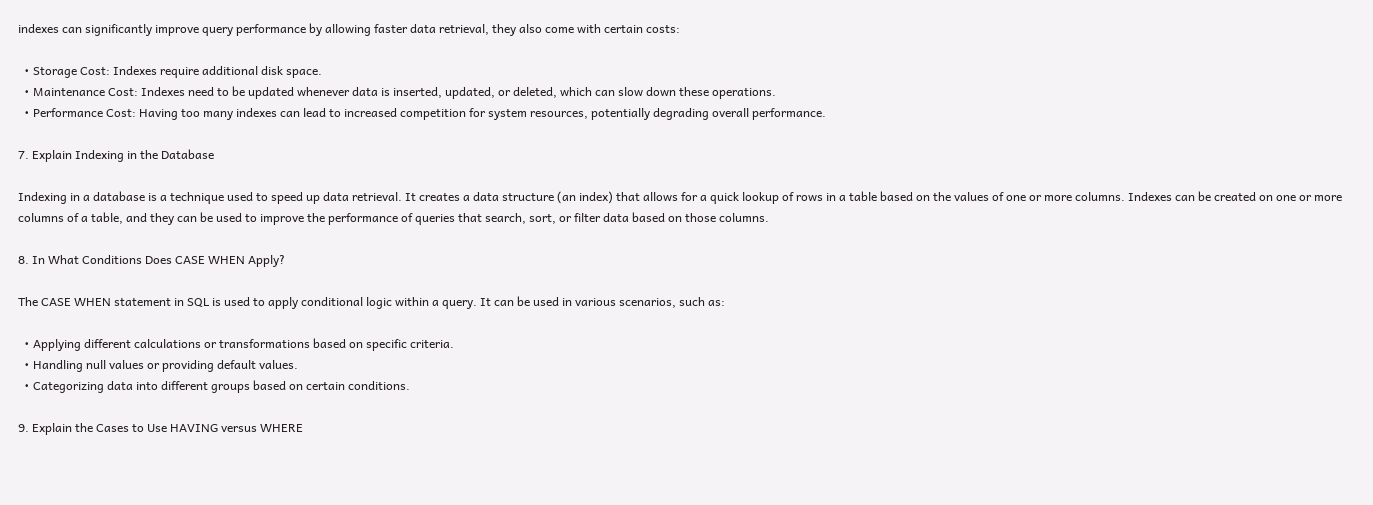indexes can significantly improve query performance by allowing faster data retrieval, they also come with certain costs:

  • Storage Cost: Indexes require additional disk space.
  • Maintenance Cost: Indexes need to be updated whenever data is inserted, updated, or deleted, which can slow down these operations.
  • Performance Cost: Having too many indexes can lead to increased competition for system resources, potentially degrading overall performance.

7. Explain Indexing in the Database

Indexing in a database is a technique used to speed up data retrieval. It creates a data structure (an index) that allows for a quick lookup of rows in a table based on the values of one or more columns. Indexes can be created on one or more columns of a table, and they can be used to improve the performance of queries that search, sort, or filter data based on those columns.

8. In What Conditions Does CASE WHEN Apply?

The CASE WHEN statement in SQL is used to apply conditional logic within a query. It can be used in various scenarios, such as:

  • Applying different calculations or transformations based on specific criteria.
  • Handling null values or providing default values.
  • Categorizing data into different groups based on certain conditions.

9. Explain the Cases to Use HAVING versus WHERE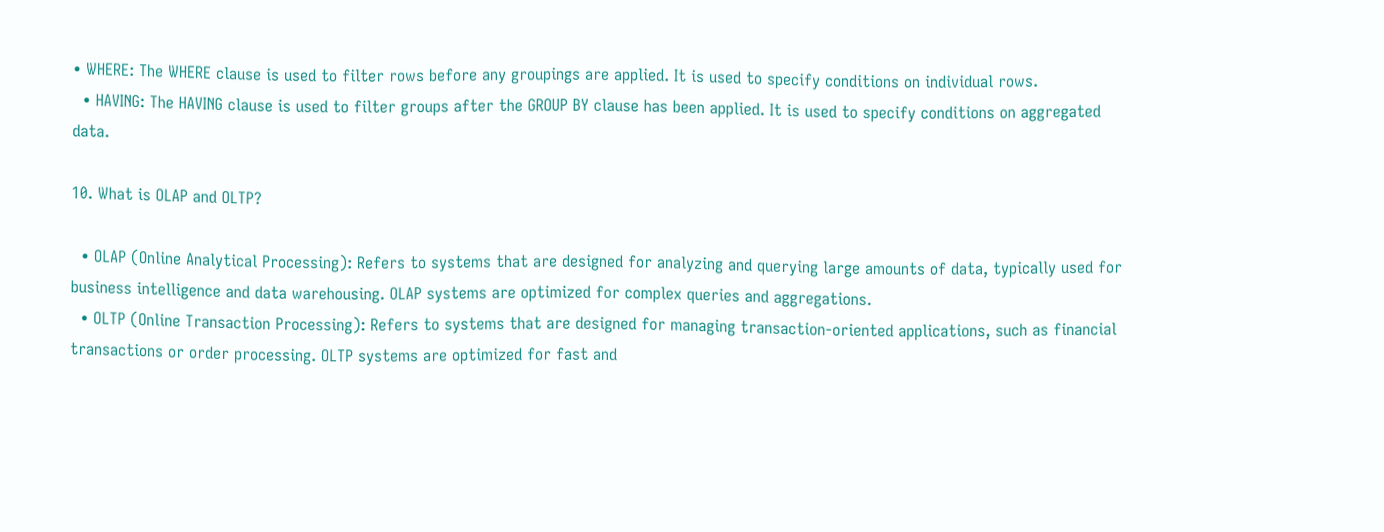• WHERE: The WHERE clause is used to filter rows before any groupings are applied. It is used to specify conditions on individual rows.
  • HAVING: The HAVING clause is used to filter groups after the GROUP BY clause has been applied. It is used to specify conditions on aggregated data.

10. What is OLAP and OLTP?

  • OLAP (Online Analytical Processing): Refers to systems that are designed for analyzing and querying large amounts of data, typically used for business intelligence and data warehousing. OLAP systems are optimized for complex queries and aggregations.
  • OLTP (Online Transaction Processing): Refers to systems that are designed for managing transaction-oriented applications, such as financial transactions or order processing. OLTP systems are optimized for fast and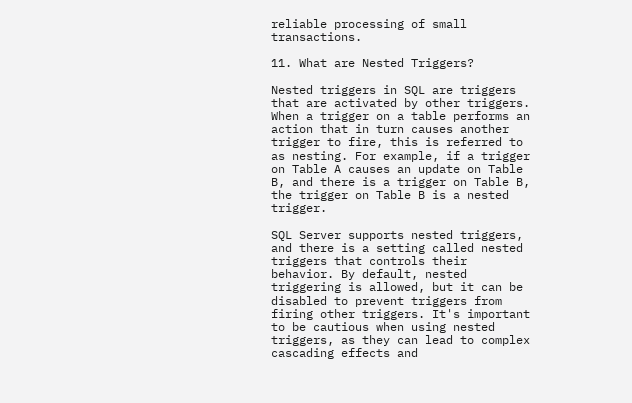reliable processing of small transactions.

11. What are Nested Triggers?

Nested triggers in SQL are triggers that are activated by other triggers. When a trigger on a table performs an action that in turn causes another trigger to fire, this is referred to as nesting. For example, if a trigger on Table A causes an update on Table B, and there is a trigger on Table B, the trigger on Table B is a nested trigger.

SQL Server supports nested triggers, and there is a setting called nested triggers that controls their behavior. By default, nested triggering is allowed, but it can be disabled to prevent triggers from firing other triggers. It's important to be cautious when using nested triggers, as they can lead to complex cascading effects and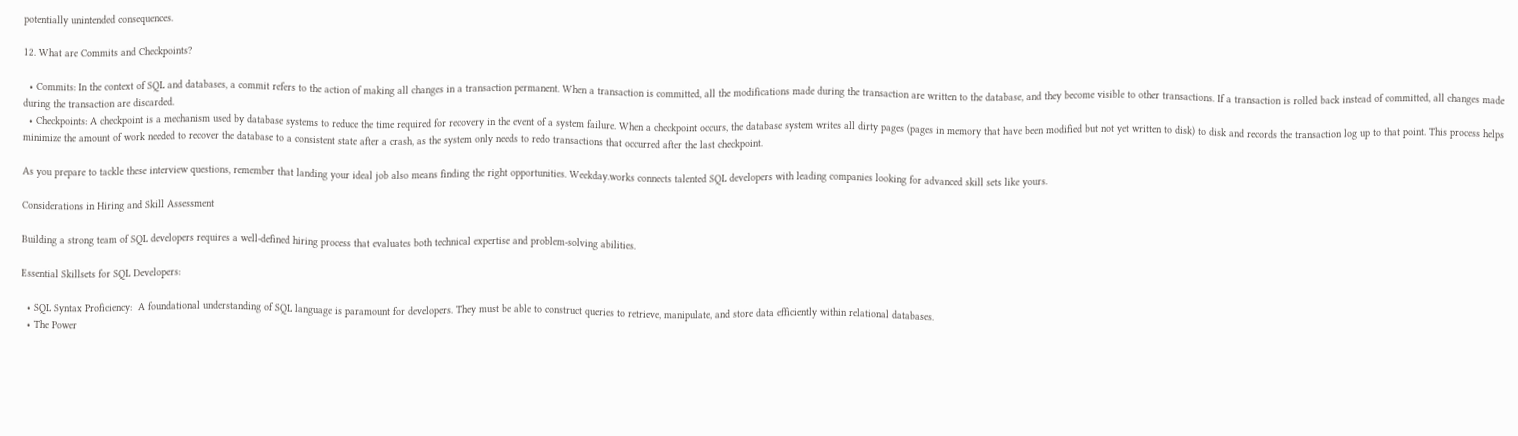potentially unintended consequences.

12. What are Commits and Checkpoints?

  • Commits: In the context of SQL and databases, a commit refers to the action of making all changes in a transaction permanent. When a transaction is committed, all the modifications made during the transaction are written to the database, and they become visible to other transactions. If a transaction is rolled back instead of committed, all changes made during the transaction are discarded.
  • Checkpoints: A checkpoint is a mechanism used by database systems to reduce the time required for recovery in the event of a system failure. When a checkpoint occurs, the database system writes all dirty pages (pages in memory that have been modified but not yet written to disk) to disk and records the transaction log up to that point. This process helps minimize the amount of work needed to recover the database to a consistent state after a crash, as the system only needs to redo transactions that occurred after the last checkpoint.

As you prepare to tackle these interview questions, remember that landing your ideal job also means finding the right opportunities. Weekday.works connects talented SQL developers with leading companies looking for advanced skill sets like yours.

Considerations in Hiring and Skill Assessment

Building a strong team of SQL developers requires a well-defined hiring process that evaluates both technical expertise and problem-solving abilities.

Essential Skillsets for SQL Developers:

  • SQL Syntax Proficiency:  A foundational understanding of SQL language is paramount for developers. They must be able to construct queries to retrieve, manipulate, and store data efficiently within relational databases.
  • The Power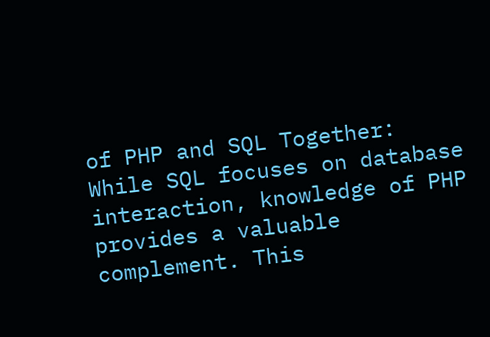of PHP and SQL Together:  While SQL focuses on database interaction, knowledge of PHP provides a valuable complement. This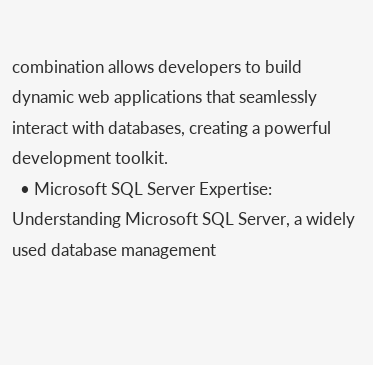combination allows developers to build dynamic web applications that seamlessly interact with databases, creating a powerful development toolkit.
  • Microsoft SQL Server Expertise:  Understanding Microsoft SQL Server, a widely used database management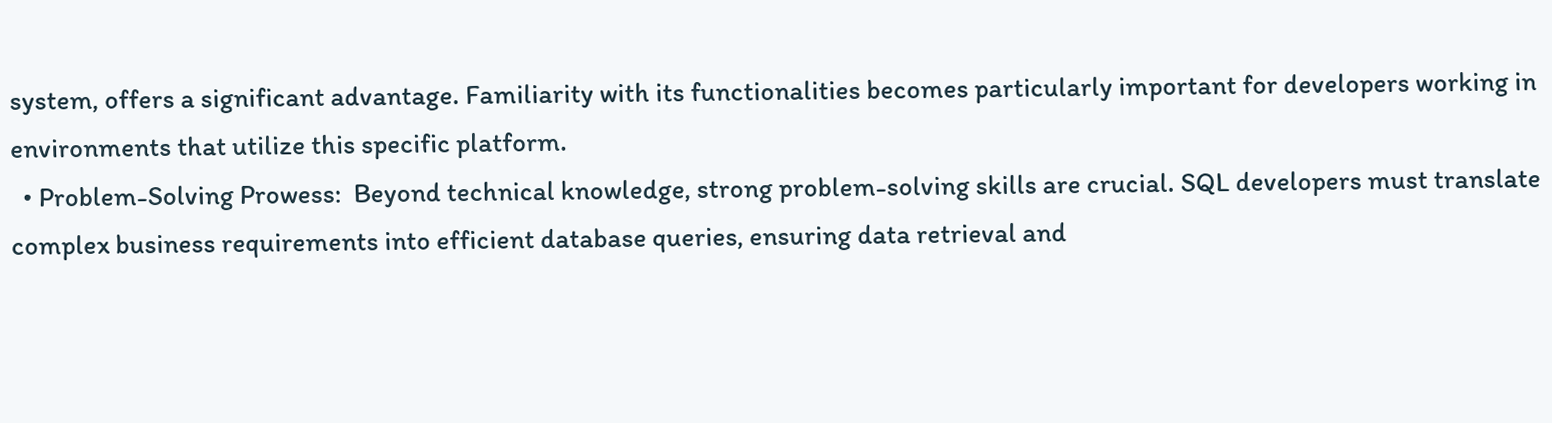system, offers a significant advantage. Familiarity with its functionalities becomes particularly important for developers working in environments that utilize this specific platform.
  • Problem-Solving Prowess:  Beyond technical knowledge, strong problem-solving skills are crucial. SQL developers must translate complex business requirements into efficient database queries, ensuring data retrieval and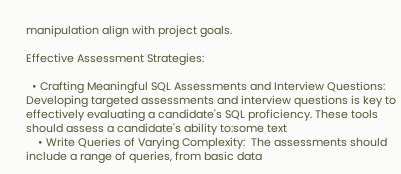manipulation align with project goals.

Effective Assessment Strategies:

  • Crafting Meaningful SQL Assessments and Interview Questions:  Developing targeted assessments and interview questions is key to effectively evaluating a candidate's SQL proficiency. These tools should assess a candidate's ability to:some text
    • Write Queries of Varying Complexity:  The assessments should include a range of queries, from basic data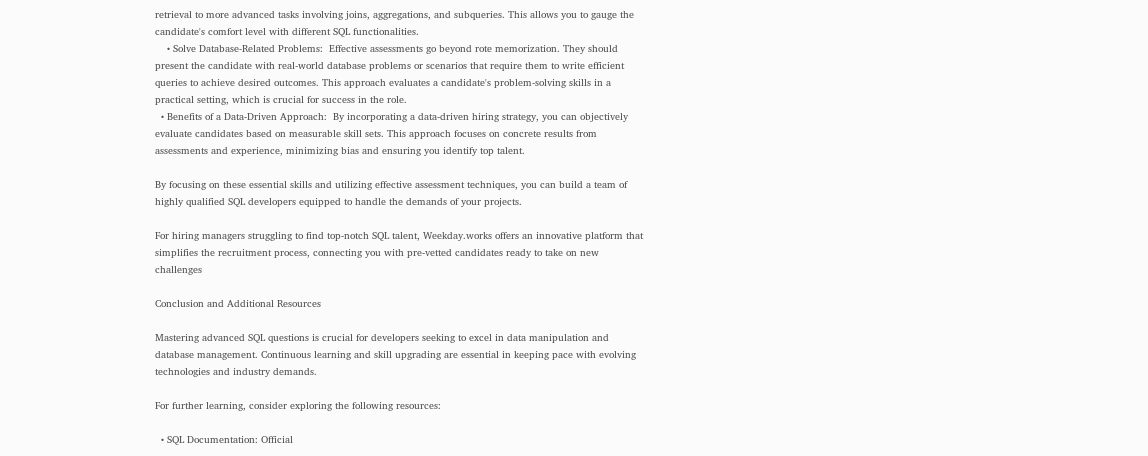retrieval to more advanced tasks involving joins, aggregations, and subqueries. This allows you to gauge the candidate's comfort level with different SQL functionalities.
    • Solve Database-Related Problems:  Effective assessments go beyond rote memorization. They should present the candidate with real-world database problems or scenarios that require them to write efficient queries to achieve desired outcomes. This approach evaluates a candidate's problem-solving skills in a practical setting, which is crucial for success in the role.
  • Benefits of a Data-Driven Approach:  By incorporating a data-driven hiring strategy, you can objectively evaluate candidates based on measurable skill sets. This approach focuses on concrete results from assessments and experience, minimizing bias and ensuring you identify top talent.

By focusing on these essential skills and utilizing effective assessment techniques, you can build a team of highly qualified SQL developers equipped to handle the demands of your projects.

For hiring managers struggling to find top-notch SQL talent, Weekday.works offers an innovative platform that simplifies the recruitment process, connecting you with pre-vetted candidates ready to take on new challenges

Conclusion and Additional Resources

Mastering advanced SQL questions is crucial for developers seeking to excel in data manipulation and database management. Continuous learning and skill upgrading are essential in keeping pace with evolving technologies and industry demands.

For further learning, consider exploring the following resources:

  • SQL Documentation: Official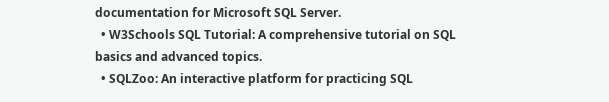documentation for Microsoft SQL Server.
  • W3Schools SQL Tutorial: A comprehensive tutorial on SQL basics and advanced topics.
  • SQLZoo: An interactive platform for practicing SQL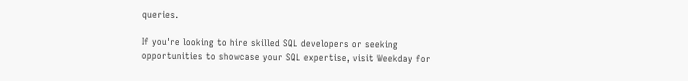queries.

If you're looking to hire skilled SQL developers or seeking opportunities to showcase your SQL expertise, visit Weekday for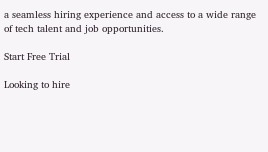a seamless hiring experience and access to a wide range of tech talent and job opportunities.

Start Free Trial

Looking to hire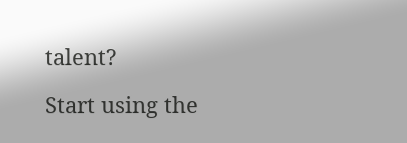talent?

Start using the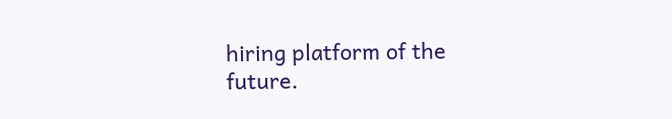hiring platform of the future.